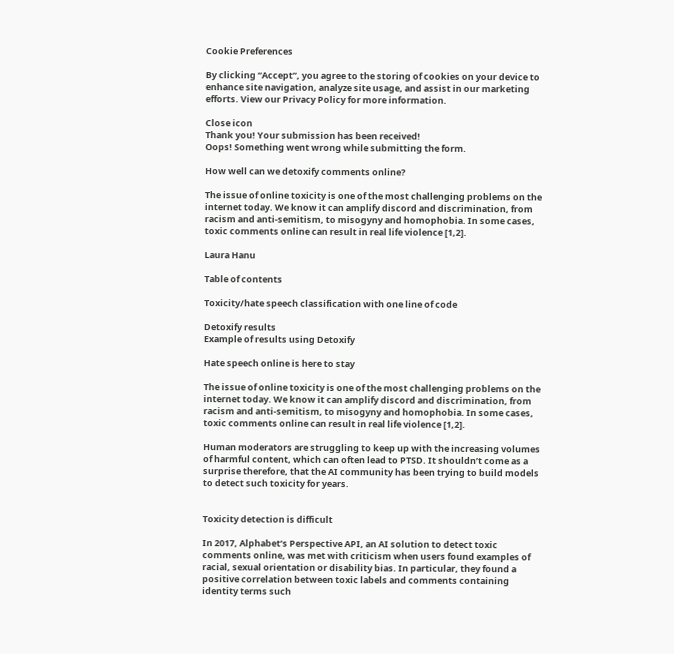Cookie Preferences

By clicking “Accept”, you agree to the storing of cookies on your device to enhance site navigation, analyze site usage, and assist in our marketing efforts. View our Privacy Policy for more information.

Close icon
Thank you! Your submission has been received!
Oops! Something went wrong while submitting the form.

How well can we detoxify comments online?

The issue of online toxicity is one of the most challenging problems on the internet today. We know it can amplify discord and discrimination, from racism and anti-semitism, to misogyny and homophobia. In some cases, toxic comments online can result in real life violence [1,2].

Laura Hanu

Table of contents

Toxicity/hate speech classification with one line of code

Detoxify results
Example of results using Detoxify

Hate speech online is here to stay

The issue of online toxicity is one of the most challenging problems on the internet today. We know it can amplify discord and discrimination, from racism and anti-semitism, to misogyny and homophobia. In some cases, toxic comments online can result in real life violence [1,2].

Human moderators are struggling to keep up with the increasing volumes of harmful content, which can often lead to PTSD. It shouldn’t come as a surprise therefore, that the AI community has been trying to build models to detect such toxicity for years.


Toxicity detection is difficult

In 2017, Alphabet’s Perspective API, an AI solution to detect toxic comments online, was met with criticism when users found examples of racial, sexual orientation or disability bias. In particular, they found a positive correlation between toxic labels and comments containing identity terms such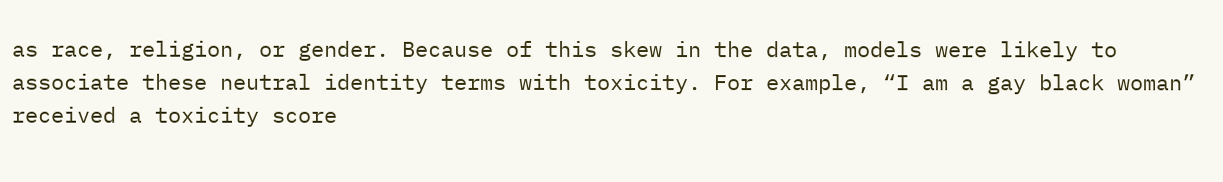as race, religion, or gender. Because of this skew in the data, models were likely to associate these neutral identity terms with toxicity. For example, “I am a gay black woman” received a toxicity score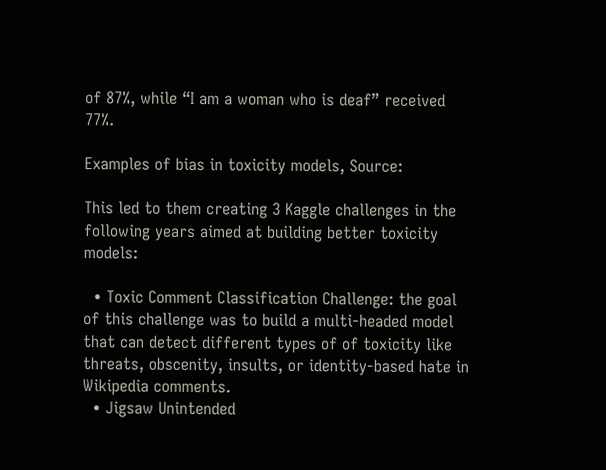of 87%, while “I am a woman who is deaf” received 77%.

Examples of bias in toxicity models, Source:

This led to them creating 3 Kaggle challenges in the following years aimed at building better toxicity models:

  • Toxic Comment Classification Challenge: the goal of this challenge was to build a multi-headed model that can detect different types of of toxicity like threats, obscenity, insults, or identity-based hate in Wikipedia comments.
  • Jigsaw Unintended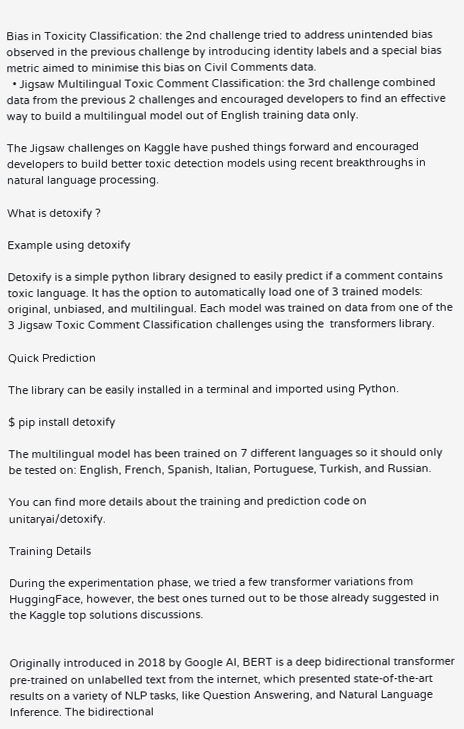Bias in Toxicity Classification: the 2nd challenge tried to address unintended bias observed in the previous challenge by introducing identity labels and a special bias metric aimed to minimise this bias on Civil Comments data.
  • Jigsaw Multilingual Toxic Comment Classification: the 3rd challenge combined data from the previous 2 challenges and encouraged developers to find an effective way to build a multilingual model out of English training data only.

The Jigsaw challenges on Kaggle have pushed things forward and encouraged developers to build better toxic detection models using recent breakthroughs in natural language processing.

What is detoxify ?

Example using detoxify

Detoxify is a simple python library designed to easily predict if a comment contains toxic language. It has the option to automatically load one of 3 trained models: original, unbiased, and multilingual. Each model was trained on data from one of the 3 Jigsaw Toxic Comment Classification challenges using the  transformers library.

Quick Prediction

The library can be easily installed in a terminal and imported using Python.

$ pip install detoxify

The multilingual model has been trained on 7 different languages so it should only be tested on: English, French, Spanish, Italian, Portuguese, Turkish, and Russian.

You can find more details about the training and prediction code on unitaryai/detoxify.

Training Details

During the experimentation phase, we tried a few transformer variations from  HuggingFace, however, the best ones turned out to be those already suggested in the Kaggle top solutions discussions.


Originally introduced in 2018 by Google AI, BERT is a deep bidirectional transformer pre-trained on unlabelled text from the internet, which presented state-of-the-art results on a variety of NLP tasks, like Question Answering, and Natural Language Inference. The bidirectional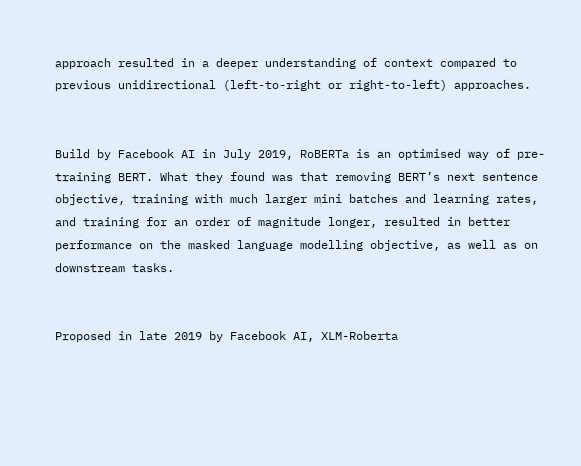approach resulted in a deeper understanding of context compared to previous unidirectional (left-to-right or right-to-left) approaches.


Build by Facebook AI in July 2019, RoBERTa is an optimised way of pre-training BERT. What they found was that removing BERT’s next sentence objective, training with much larger mini batches and learning rates, and training for an order of magnitude longer, resulted in better performance on the masked language modelling objective, as well as on downstream tasks.


Proposed in late 2019 by Facebook AI, XLM-Roberta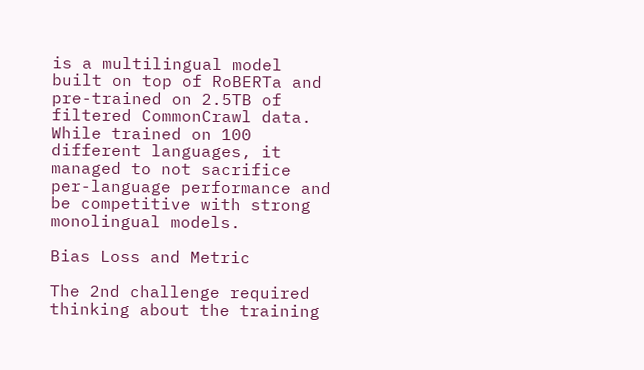is a multilingual model built on top of RoBERTa and pre-trained on 2.5TB of filtered CommonCrawl data. While trained on 100 different languages, it managed to not sacrifice per-language performance and be competitive with strong monolingual models.

Bias Loss and Metric

The 2nd challenge required thinking about the training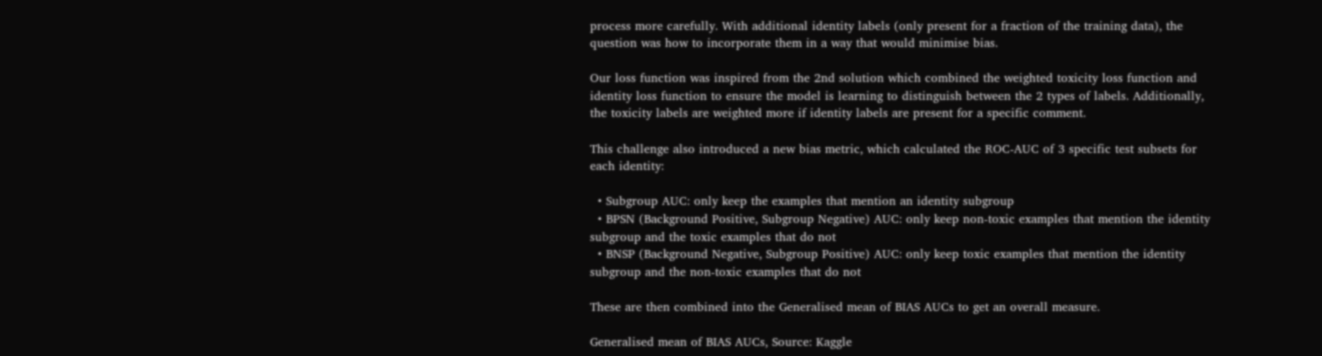process more carefully. With additional identity labels (only present for a fraction of the training data), the question was how to incorporate them in a way that would minimise bias.

Our loss function was inspired from the 2nd solution which combined the weighted toxicity loss function and identity loss function to ensure the model is learning to distinguish between the 2 types of labels. Additionally, the toxicity labels are weighted more if identity labels are present for a specific comment.

This challenge also introduced a new bias metric, which calculated the ROC-AUC of 3 specific test subsets for each identity:

  • Subgroup AUC: only keep the examples that mention an identity subgroup
  • BPSN (Background Positive, Subgroup Negative) AUC: only keep non-toxic examples that mention the identity subgroup and the toxic examples that do not
  • BNSP (Background Negative, Subgroup Positive) AUC: only keep toxic examples that mention the identity subgroup and the non-toxic examples that do not

These are then combined into the Generalised mean of BIAS AUCs to get an overall measure.

Generalised mean of BIAS AUCs, Source: Kaggle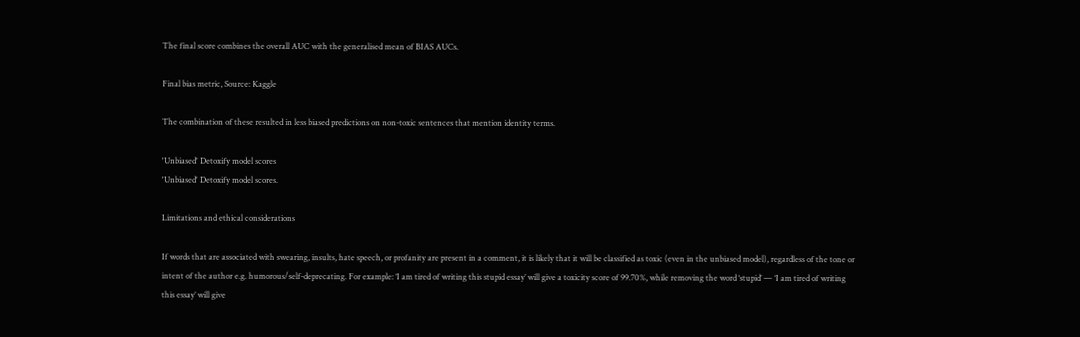The final score combines the overall AUC with the generalised mean of BIAS AUCs.

Final bias metric, Source: Kaggle

The combination of these resulted in less biased predictions on non-toxic sentences that mention identity terms.

'Unbiased' Detoxify model scores
'Unbiased' Detoxify model scores.

Limitations and ethical considerations

If words that are associated with swearing, insults, hate speech, or profanity are present in a comment, it is likely that it will be classified as toxic (even in the unbiased model), regardless of the tone or intent of the author e.g. humorous/self-deprecating. For example: ‘I am tired of writing this stupid essay’ will give a toxicity score of 99.70%, while removing the word ‘stupid’ — ‘I am tired of writing this essay’ will give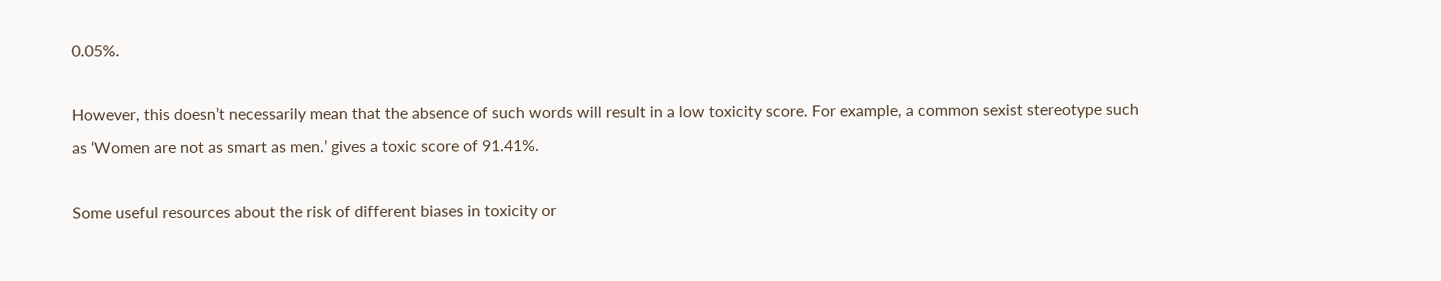0.05%.

However, this doesn’t necessarily mean that the absence of such words will result in a low toxicity score. For example, a common sexist stereotype such as ‘Women are not as smart as men.’ gives a toxic score of 91.41%.

Some useful resources about the risk of different biases in toxicity or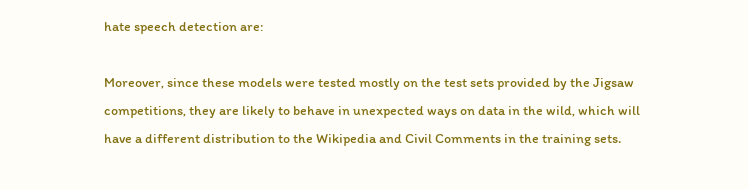hate speech detection are:

Moreover, since these models were tested mostly on the test sets provided by the Jigsaw competitions, they are likely to behave in unexpected ways on data in the wild, which will have a different distribution to the Wikipedia and Civil Comments in the training sets.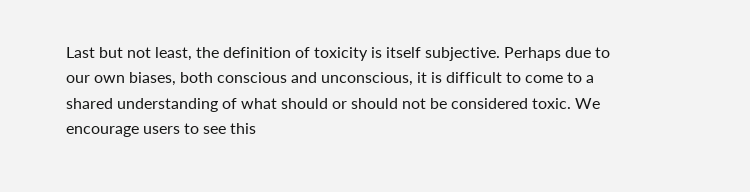Last but not least, the definition of toxicity is itself subjective. Perhaps due to our own biases, both conscious and unconscious, it is difficult to come to a shared understanding of what should or should not be considered toxic. We encourage users to see this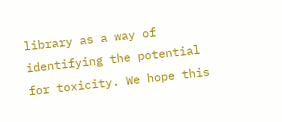library as a way of identifying the potential for toxicity. We hope this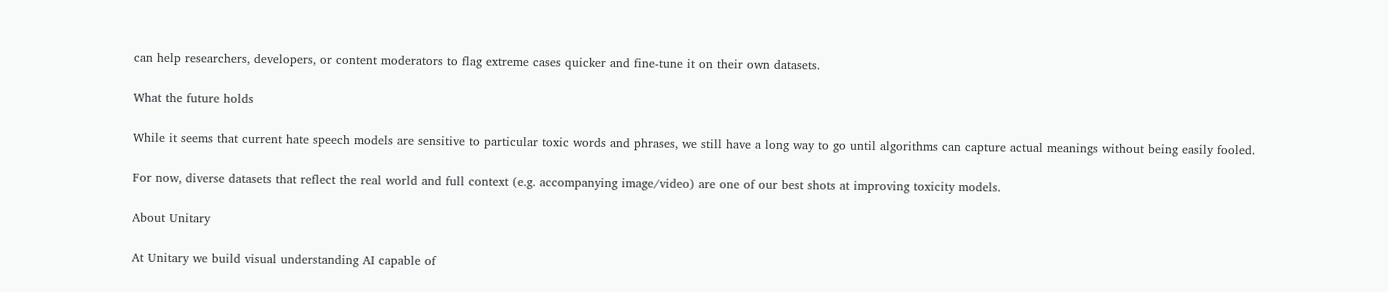can help researchers, developers, or content moderators to flag extreme cases quicker and fine-tune it on their own datasets.

What the future holds

While it seems that current hate speech models are sensitive to particular toxic words and phrases, we still have a long way to go until algorithms can capture actual meanings without being easily fooled.

For now, diverse datasets that reflect the real world and full context (e.g. accompanying image/video) are one of our best shots at improving toxicity models.

About Unitary

At Unitary we build visual understanding AI capable of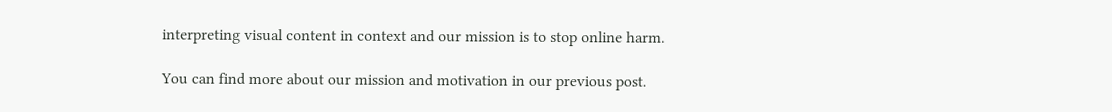interpreting visual content in context and our mission is to stop online harm.

You can find more about our mission and motivation in our previous post.